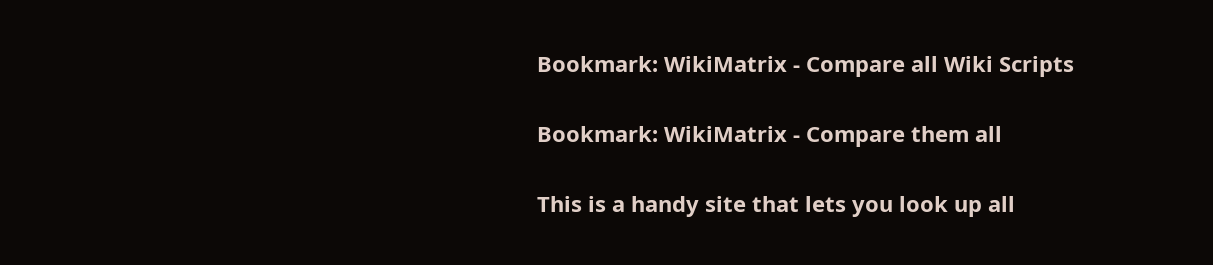Bookmark: WikiMatrix - Compare all Wiki Scripts

Bookmark: WikiMatrix - Compare them all

This is a handy site that lets you look up all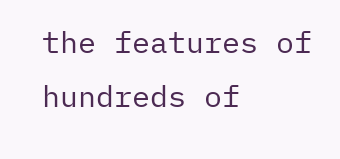the features of hundreds of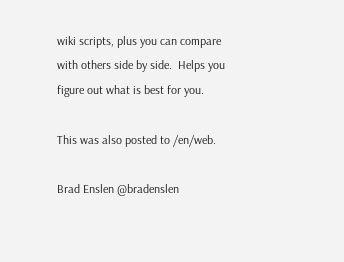wiki scripts, plus you can compare with others side by side.  Helps you figure out what is best for you.

This was also posted to /en/web.

Brad Enslen @bradenslen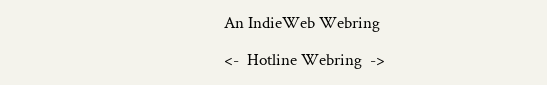An IndieWeb Webring

<-  Hotline Webring  ->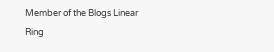Member of the Blogs Linear Ring